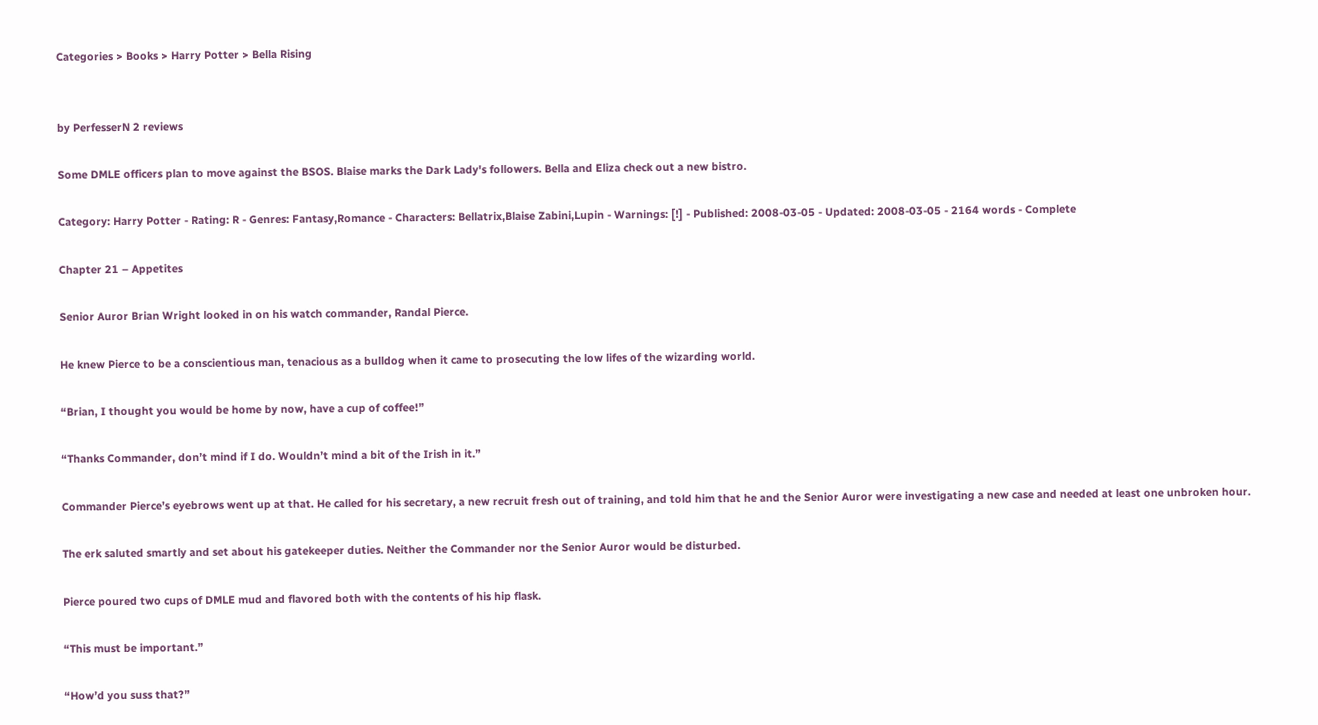Categories > Books > Harry Potter > Bella Rising


by PerfesserN 2 reviews

Some DMLE officers plan to move against the BSOS. Blaise marks the Dark Lady's followers. Bella and Eliza check out a new bistro.

Category: Harry Potter - Rating: R - Genres: Fantasy,Romance - Characters: Bellatrix,Blaise Zabini,Lupin - Warnings: [!] - Published: 2008-03-05 - Updated: 2008-03-05 - 2164 words - Complete

Chapter 21 – Appetites

Senior Auror Brian Wright looked in on his watch commander, Randal Pierce.

He knew Pierce to be a conscientious man, tenacious as a bulldog when it came to prosecuting the low lifes of the wizarding world.

“Brian, I thought you would be home by now, have a cup of coffee!”

“Thanks Commander, don’t mind if I do. Wouldn’t mind a bit of the Irish in it.”

Commander Pierce’s eyebrows went up at that. He called for his secretary, a new recruit fresh out of training, and told him that he and the Senior Auror were investigating a new case and needed at least one unbroken hour.

The erk saluted smartly and set about his gatekeeper duties. Neither the Commander nor the Senior Auror would be disturbed.

Pierce poured two cups of DMLE mud and flavored both with the contents of his hip flask.

“This must be important.”

“How’d you suss that?”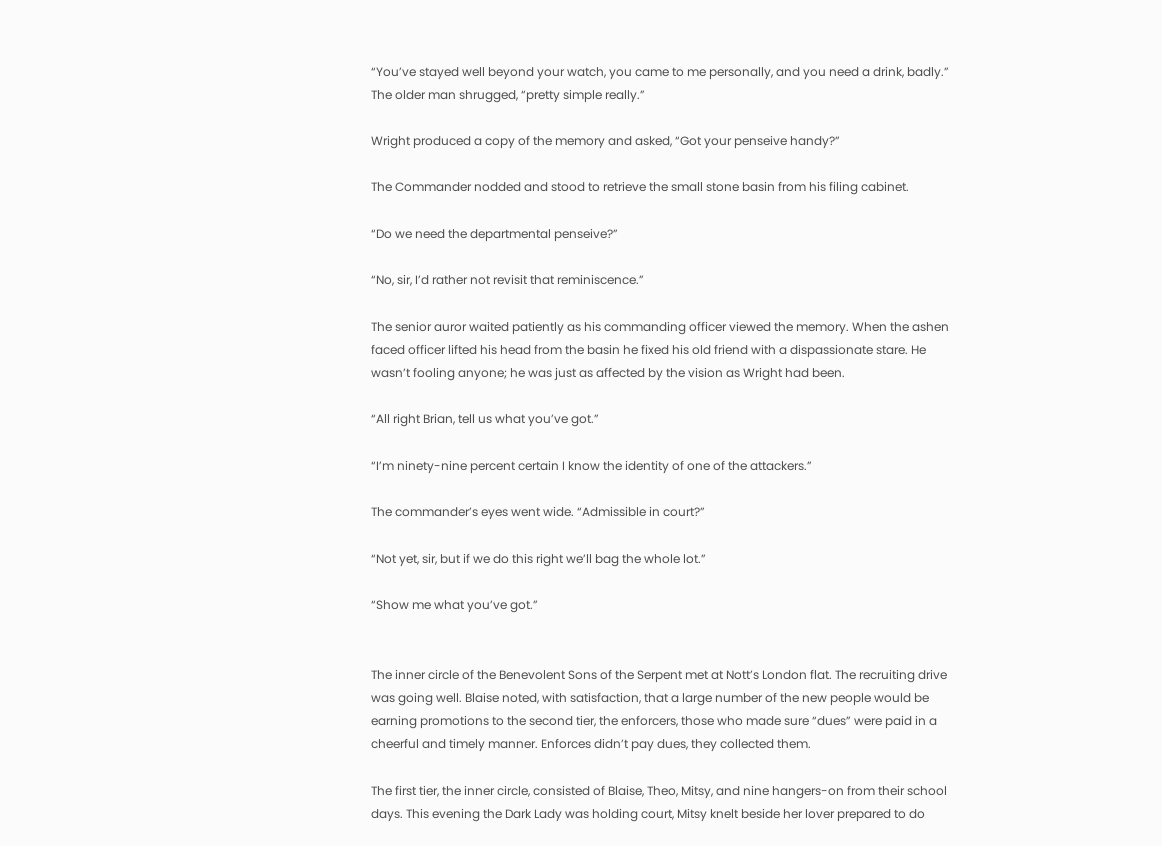“You’ve stayed well beyond your watch, you came to me personally, and you need a drink, badly.” The older man shrugged, “pretty simple really.”

Wright produced a copy of the memory and asked, “Got your penseive handy?”

The Commander nodded and stood to retrieve the small stone basin from his filing cabinet.

“Do we need the departmental penseive?”

“No, sir, I’d rather not revisit that reminiscence.”

The senior auror waited patiently as his commanding officer viewed the memory. When the ashen faced officer lifted his head from the basin he fixed his old friend with a dispassionate stare. He wasn’t fooling anyone; he was just as affected by the vision as Wright had been.

“All right Brian, tell us what you’ve got.”

“I’m ninety-nine percent certain I know the identity of one of the attackers.”

The commander’s eyes went wide. “Admissible in court?”

“Not yet, sir, but if we do this right we’ll bag the whole lot.”

“Show me what you’ve got.”


The inner circle of the Benevolent Sons of the Serpent met at Nott’s London flat. The recruiting drive was going well. Blaise noted, with satisfaction, that a large number of the new people would be earning promotions to the second tier, the enforcers, those who made sure “dues” were paid in a cheerful and timely manner. Enforces didn’t pay dues, they collected them.

The first tier, the inner circle, consisted of Blaise, Theo, Mitsy, and nine hangers-on from their school days. This evening the Dark Lady was holding court, Mitsy knelt beside her lover prepared to do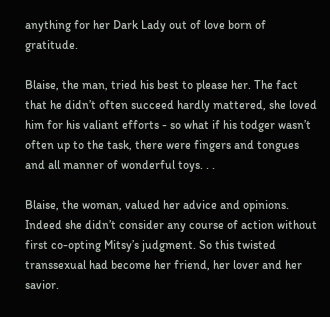anything for her Dark Lady out of love born of gratitude.

Blaise, the man, tried his best to please her. The fact that he didn’t often succeed hardly mattered, she loved him for his valiant efforts - so what if his todger wasn’t often up to the task, there were fingers and tongues and all manner of wonderful toys. . .

Blaise, the woman, valued her advice and opinions. Indeed she didn’t consider any course of action without first co-opting Mitsy’s judgment. So this twisted transsexual had become her friend, her lover and her savior.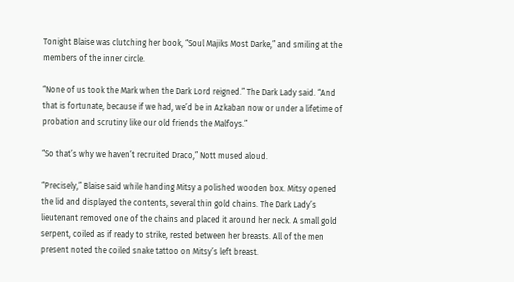Tonight Blaise was clutching her book, “Soul Majiks Most Darke,” and smiling at the members of the inner circle.

“None of us took the Mark when the Dark Lord reigned.” The Dark Lady said. “And that is fortunate, because if we had, we’d be in Azkaban now or under a lifetime of probation and scrutiny like our old friends the Malfoys.”

“So that’s why we haven’t recruited Draco,” Nott mused aloud.

“Precisely,” Blaise said while handing Mitsy a polished wooden box. Mitsy opened the lid and displayed the contents, several thin gold chains. The Dark Lady’s lieutenant removed one of the chains and placed it around her neck. A small gold serpent, coiled as if ready to strike, rested between her breasts. All of the men present noted the coiled snake tattoo on Mitsy’s left breast.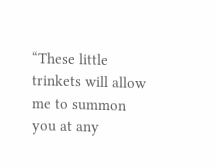“These little trinkets will allow me to summon you at any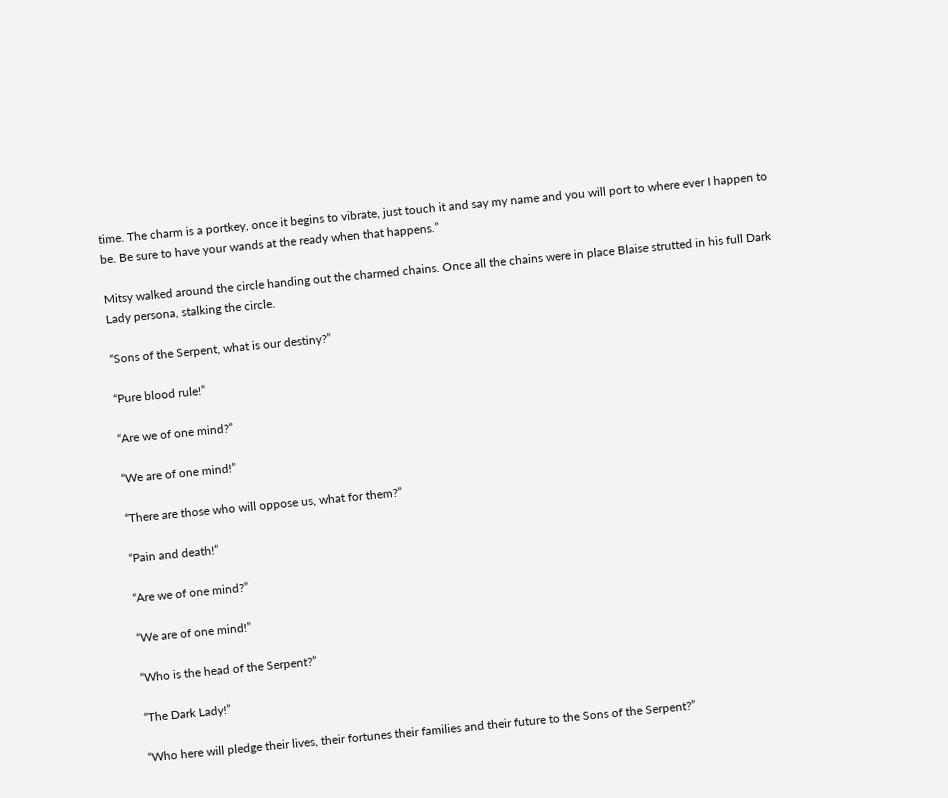time. The charm is a portkey, once it begins to vibrate, just touch it and say my name and you will port to where ever I happen to be. Be sure to have your wands at the ready when that happens.”

Mitsy walked around the circle handing out the charmed chains. Once all the chains were in place Blaise strutted in his full Dark Lady persona, stalking the circle.

“Sons of the Serpent, what is our destiny?”

“Pure blood rule!”

“Are we of one mind?”

“We are of one mind!”

“There are those who will oppose us, what for them?”

“Pain and death!”

“Are we of one mind?”

“We are of one mind!”

“Who is the head of the Serpent?”

“The Dark Lady!”

“Who here will pledge their lives, their fortunes their families and their future to the Sons of the Serpent?”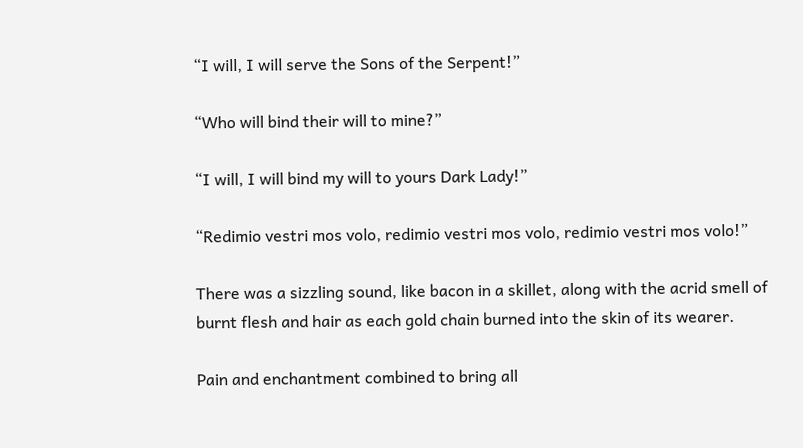“I will, I will serve the Sons of the Serpent!”

“Who will bind their will to mine?”

“I will, I will bind my will to yours Dark Lady!”

“Redimio vestri mos volo, redimio vestri mos volo, redimio vestri mos volo!”

There was a sizzling sound, like bacon in a skillet, along with the acrid smell of burnt flesh and hair as each gold chain burned into the skin of its wearer.

Pain and enchantment combined to bring all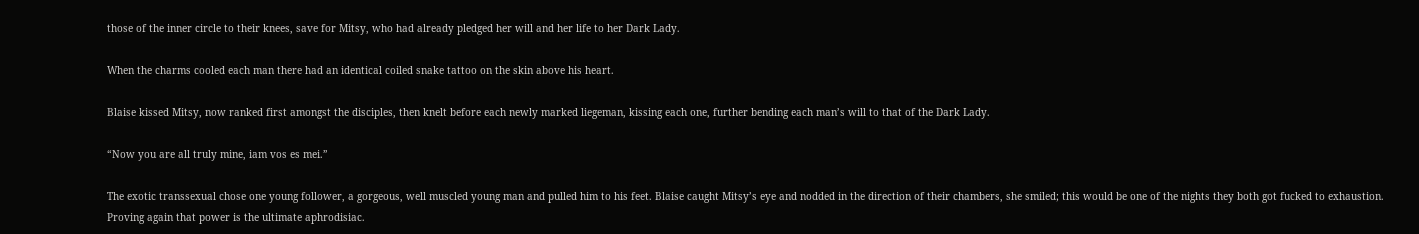those of the inner circle to their knees, save for Mitsy, who had already pledged her will and her life to her Dark Lady.

When the charms cooled each man there had an identical coiled snake tattoo on the skin above his heart.

Blaise kissed Mitsy, now ranked first amongst the disciples, then knelt before each newly marked liegeman, kissing each one, further bending each man’s will to that of the Dark Lady.

“Now you are all truly mine, iam vos es mei.”

The exotic transsexual chose one young follower, a gorgeous, well muscled young man and pulled him to his feet. Blaise caught Mitsy’s eye and nodded in the direction of their chambers, she smiled; this would be one of the nights they both got fucked to exhaustion. Proving again that power is the ultimate aphrodisiac.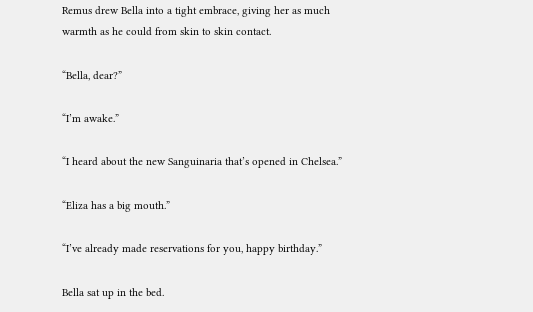Remus drew Bella into a tight embrace, giving her as much warmth as he could from skin to skin contact.

“Bella, dear?”

“I’m awake.”

“I heard about the new Sanguinaria that’s opened in Chelsea.”

“Eliza has a big mouth.”

“I’ve already made reservations for you, happy birthday.”

Bella sat up in the bed.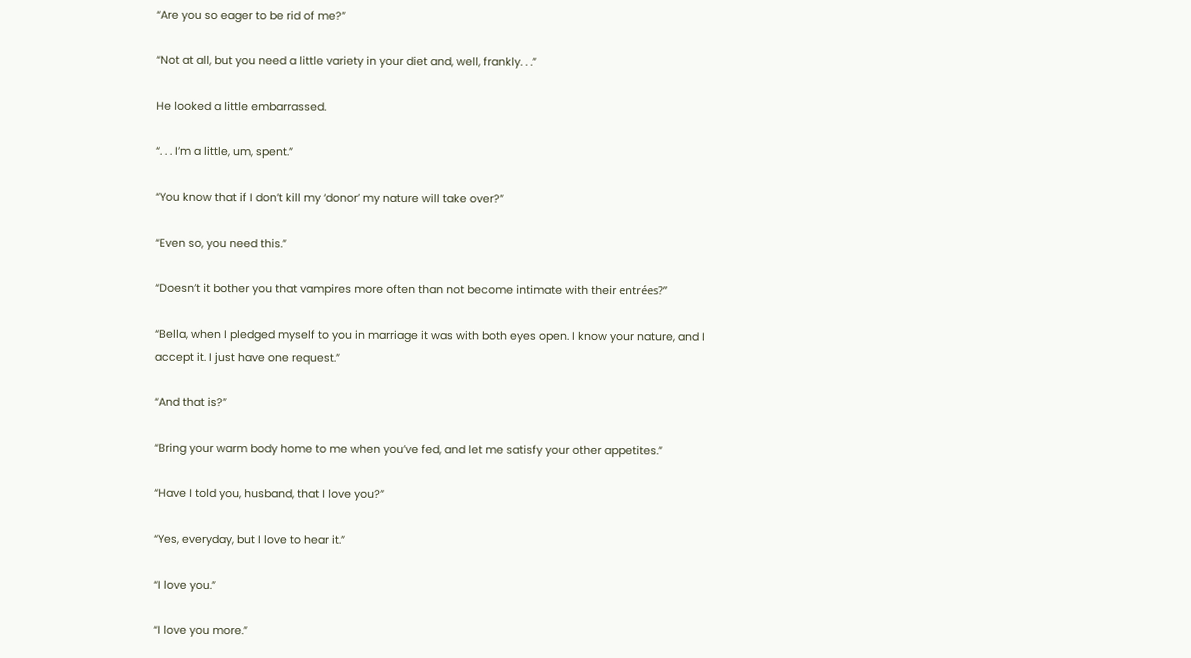“Are you so eager to be rid of me?”

“Not at all, but you need a little variety in your diet and, well, frankly. . .”

He looked a little embarrassed.

“. . . I’m a little, um, spent.”

“You know that if I don’t kill my ‘donor’ my nature will take over?”

“Even so, you need this.”

“Doesn’t it bother you that vampires more often than not become intimate with their entrées?”

“Bella, when I pledged myself to you in marriage it was with both eyes open. I know your nature, and I accept it. I just have one request.”

“And that is?”

“Bring your warm body home to me when you’ve fed, and let me satisfy your other appetites.”

“Have I told you, husband, that I love you?”

“Yes, everyday, but I love to hear it.”

“I love you.”

“I love you more.”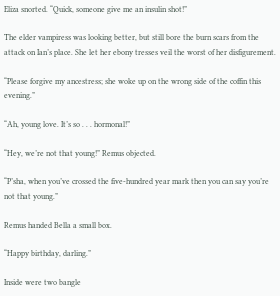Eliza snorted. “Quick, someone give me an insulin shot!”

The elder vampiress was looking better, but still bore the burn scars from the attack on Ian’s place. She let her ebony tresses veil the worst of her disfigurement.

“Please forgive my ancestress; she woke up on the wrong side of the coffin this evening.”

“Ah, young love. It’s so . . . hormonal!”

“Hey, we’re not that young!” Remus objected.

“P’sha, when you’ve crossed the five-hundred year mark then you can say you’re not that young.”

Remus handed Bella a small box.

“Happy birthday, darling.”

Inside were two bangle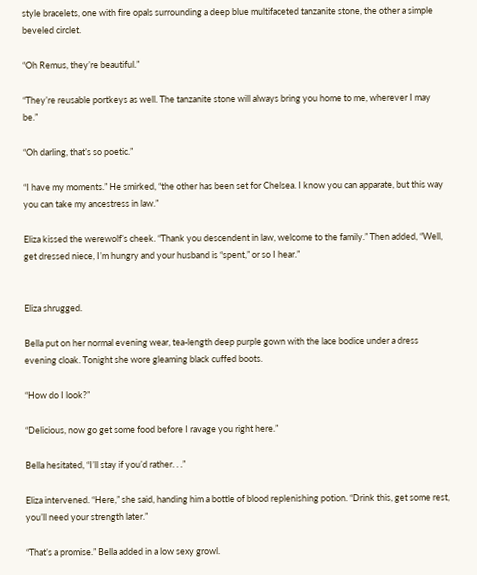style bracelets, one with fire opals surrounding a deep blue multifaceted tanzanite stone, the other a simple beveled circlet.

“Oh Remus, they’re beautiful.”

“They’re reusable portkeys as well. The tanzanite stone will always bring you home to me, wherever I may be.”

“Oh darling, that’s so poetic.”

“I have my moments.” He smirked, “the other has been set for Chelsea. I know you can apparate, but this way you can take my ancestress in law.”

Eliza kissed the werewolf’s cheek. “Thank you descendent in law, welcome to the family.” Then added, “Well, get dressed niece, I’m hungry and your husband is “spent,” or so I hear.”


Eliza shrugged.

Bella put on her normal evening wear, tea-length deep purple gown with the lace bodice under a dress evening cloak. Tonight she wore gleaming black cuffed boots.

“How do I look?”

“Delicious, now go get some food before I ravage you right here.”

Bella hesitated, “I’ll stay if you’d rather. . .”

Eliza intervened. “Here,” she said, handing him a bottle of blood replenishing potion. “Drink this, get some rest, you’ll need your strength later.”

“That’s a promise.” Bella added in a low sexy growl.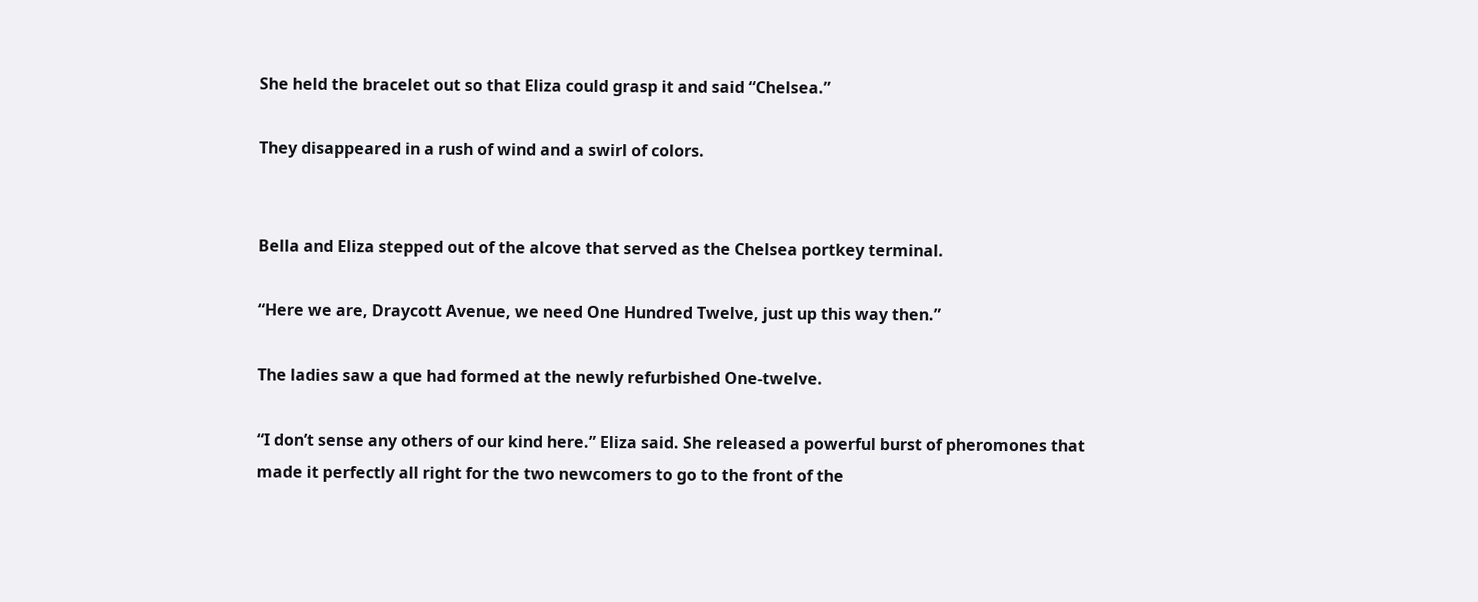She held the bracelet out so that Eliza could grasp it and said “Chelsea.”

They disappeared in a rush of wind and a swirl of colors.


Bella and Eliza stepped out of the alcove that served as the Chelsea portkey terminal.

“Here we are, Draycott Avenue, we need One Hundred Twelve, just up this way then.”

The ladies saw a que had formed at the newly refurbished One-twelve.

“I don’t sense any others of our kind here.” Eliza said. She released a powerful burst of pheromones that made it perfectly all right for the two newcomers to go to the front of the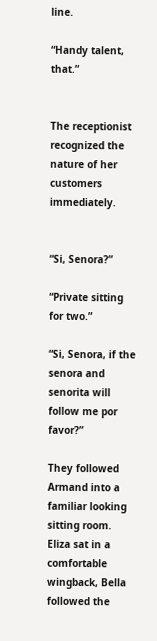line.

“Handy talent, that.”


The receptionist recognized the nature of her customers immediately.


“Si, Senora?”

“Private sitting for two.”

“Si, Senora, if the senora and senorita will follow me por favor?”

They followed Armand into a familiar looking sitting room. Eliza sat in a comfortable wingback, Bella followed the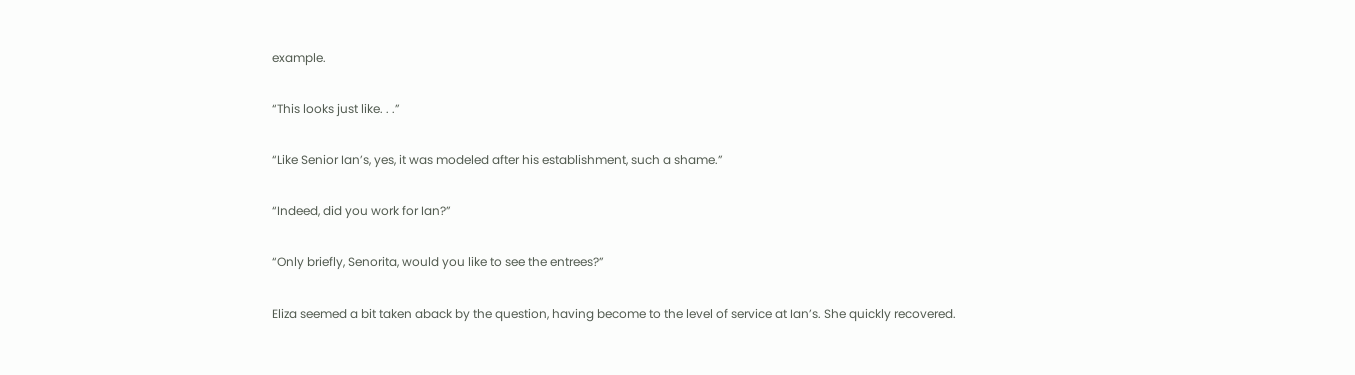example.

“This looks just like. . .”

“Like Senior Ian’s, yes, it was modeled after his establishment, such a shame.”

“Indeed, did you work for Ian?”

“Only briefly, Senorita, would you like to see the entrees?”

Eliza seemed a bit taken aback by the question, having become to the level of service at Ian’s. She quickly recovered.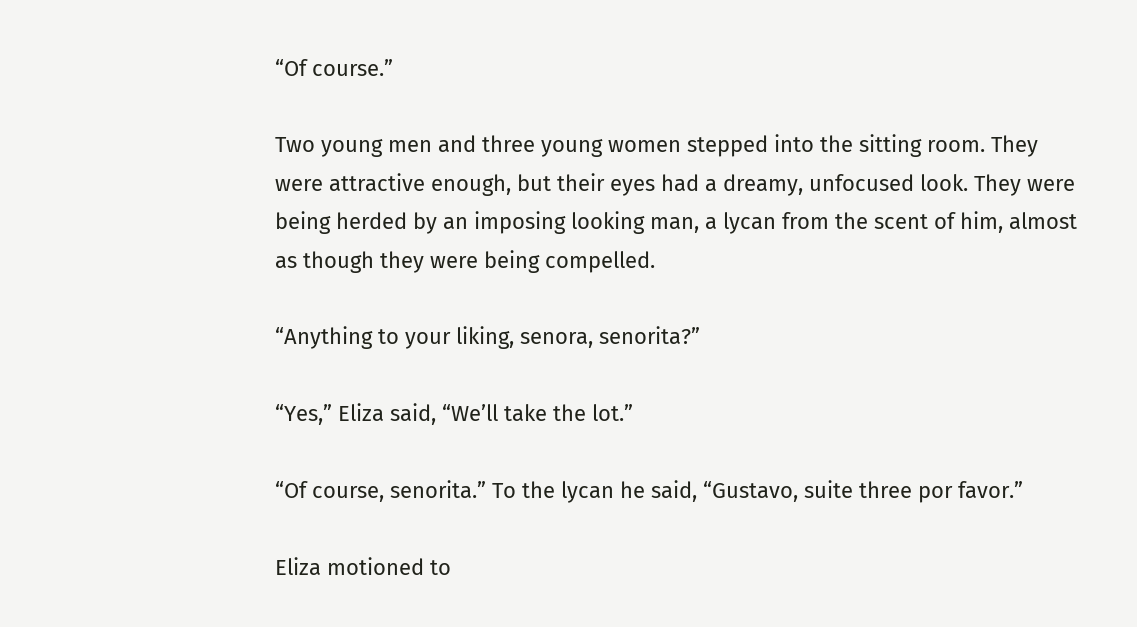“Of course.”

Two young men and three young women stepped into the sitting room. They were attractive enough, but their eyes had a dreamy, unfocused look. They were being herded by an imposing looking man, a lycan from the scent of him, almost as though they were being compelled.

“Anything to your liking, senora, senorita?”

“Yes,” Eliza said, “We’ll take the lot.”

“Of course, senorita.” To the lycan he said, “Gustavo, suite three por favor.”

Eliza motioned to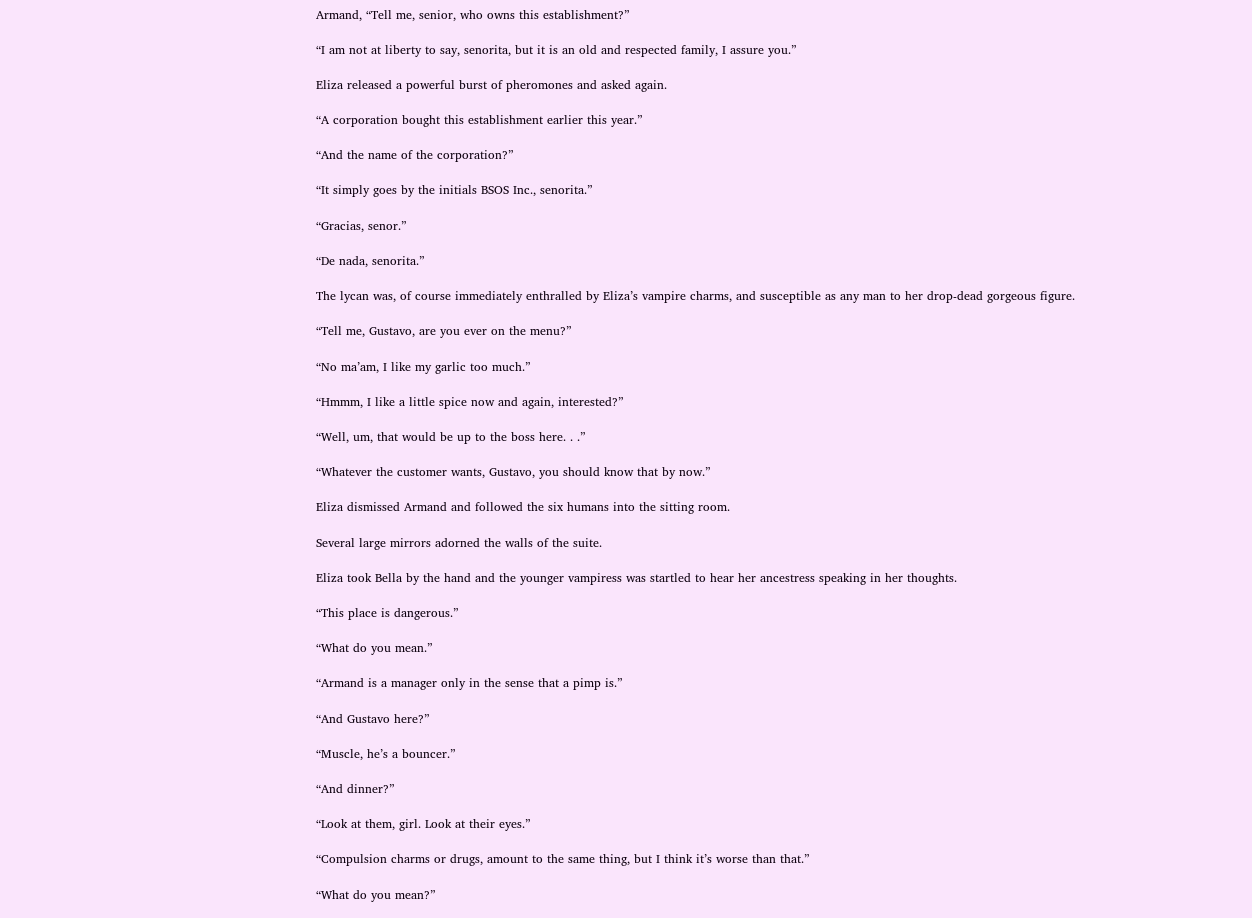Armand, “Tell me, senior, who owns this establishment?”

“I am not at liberty to say, senorita, but it is an old and respected family, I assure you.”

Eliza released a powerful burst of pheromones and asked again.

“A corporation bought this establishment earlier this year.”

“And the name of the corporation?”

“It simply goes by the initials BSOS Inc., senorita.”

“Gracias, senor.”

“De nada, senorita.”

The lycan was, of course immediately enthralled by Eliza’s vampire charms, and susceptible as any man to her drop-dead gorgeous figure.

“Tell me, Gustavo, are you ever on the menu?”

“No ma’am, I like my garlic too much.”

“Hmmm, I like a little spice now and again, interested?”

“Well, um, that would be up to the boss here. . .”

“Whatever the customer wants, Gustavo, you should know that by now.”

Eliza dismissed Armand and followed the six humans into the sitting room.

Several large mirrors adorned the walls of the suite.

Eliza took Bella by the hand and the younger vampiress was startled to hear her ancestress speaking in her thoughts.

“This place is dangerous.”

“What do you mean.”

“Armand is a manager only in the sense that a pimp is.”

“And Gustavo here?”

“Muscle, he’s a bouncer.”

“And dinner?”

“Look at them, girl. Look at their eyes.”

“Compulsion charms or drugs, amount to the same thing, but I think it’s worse than that.”

“What do you mean?”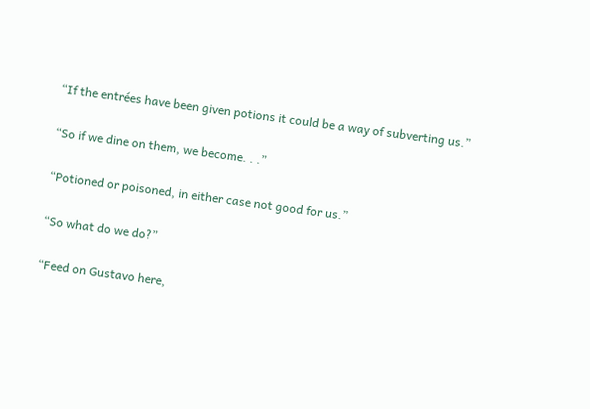“If the entrées have been given potions it could be a way of subverting us.”

“So if we dine on them, we become. . .”

“Potioned or poisoned, in either case not good for us.”

“So what do we do?”

“Feed on Gustavo here,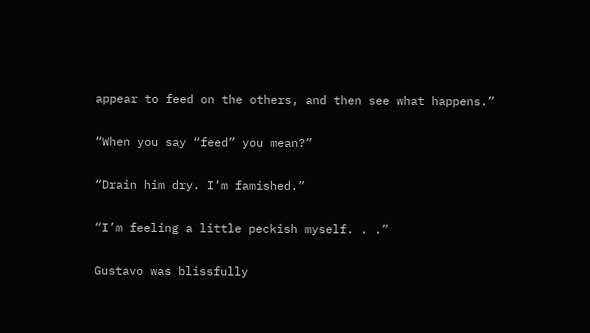appear to feed on the others, and then see what happens.”

“When you say “feed” you mean?”

“Drain him dry. I’m famished.”

“I’m feeling a little peckish myself. . .”

Gustavo was blissfully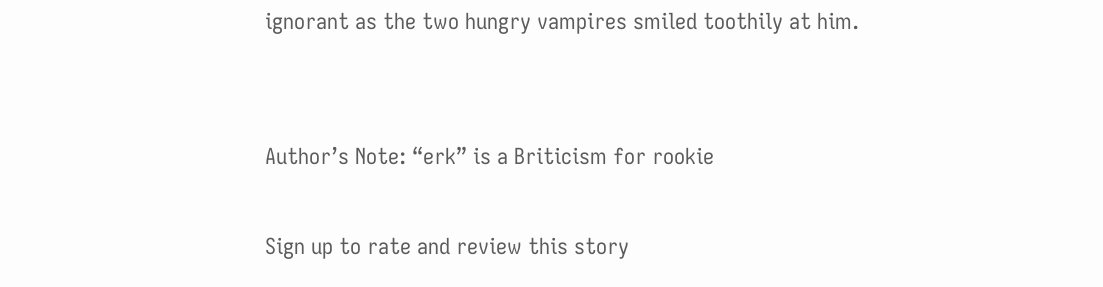ignorant as the two hungry vampires smiled toothily at him.


Author’s Note: “erk” is a Briticism for rookie

Sign up to rate and review this story